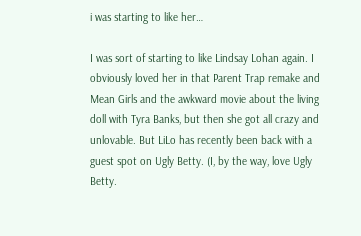i was starting to like her…

I was sort of starting to like Lindsay Lohan again. I obviously loved her in that Parent Trap remake and Mean Girls and the awkward movie about the living doll with Tyra Banks, but then she got all crazy and unlovable. But LiLo has recently been back with a guest spot on Ugly Betty. (I, by the way, love Ugly Betty.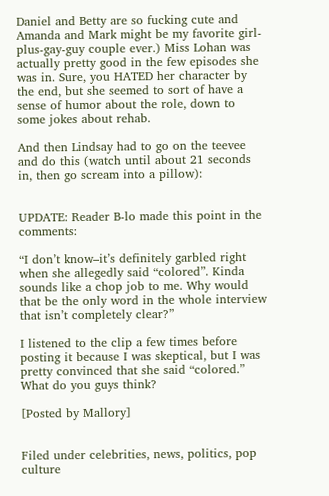Daniel and Betty are so fucking cute and Amanda and Mark might be my favorite girl-plus-gay-guy couple ever.) Miss Lohan was actually pretty good in the few episodes she was in. Sure, you HATED her character by the end, but she seemed to sort of have a sense of humor about the role, down to some jokes about rehab.

And then Lindsay had to go on the teevee and do this (watch until about 21 seconds in, then go scream into a pillow):


UPDATE: Reader B-lo made this point in the comments:

“I don’t know–it’s definitely garbled right when she allegedly said “colored”. Kinda sounds like a chop job to me. Why would that be the only word in the whole interview that isn’t completely clear?”

I listened to the clip a few times before posting it because I was skeptical, but I was pretty convinced that she said “colored.” What do you guys think?

[Posted by Mallory]


Filed under celebrities, news, politics, pop culture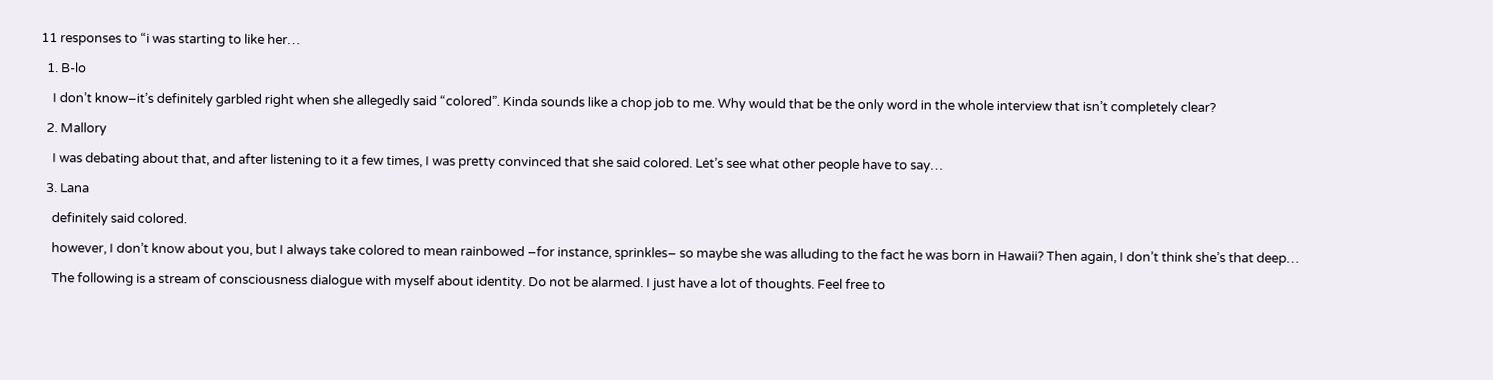11 responses to “i was starting to like her…

  1. B-lo

    I don’t know–it’s definitely garbled right when she allegedly said “colored”. Kinda sounds like a chop job to me. Why would that be the only word in the whole interview that isn’t completely clear?

  2. Mallory

    I was debating about that, and after listening to it a few times, I was pretty convinced that she said colored. Let’s see what other people have to say…

  3. Lana

    definitely said colored.

    however, I don’t know about you, but I always take colored to mean rainbowed –for instance, sprinkles– so maybe she was alluding to the fact he was born in Hawaii? Then again, I don’t think she’s that deep…

    The following is a stream of consciousness dialogue with myself about identity. Do not be alarmed. I just have a lot of thoughts. Feel free to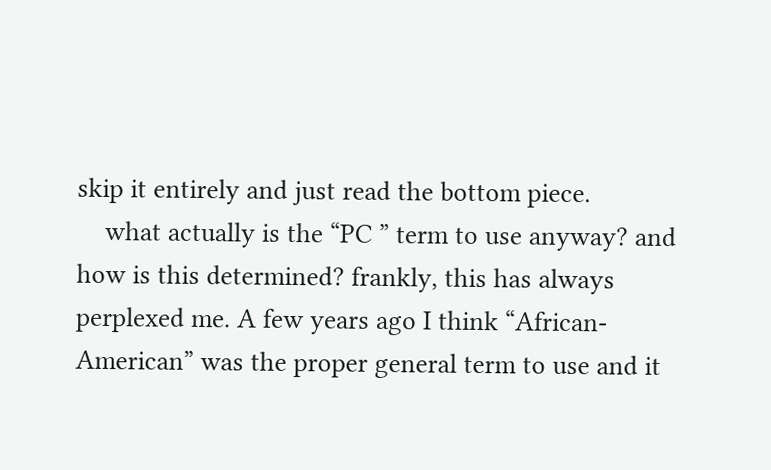skip it entirely and just read the bottom piece.
    what actually is the “PC ” term to use anyway? and how is this determined? frankly, this has always perplexed me. A few years ago I think “African-American” was the proper general term to use and it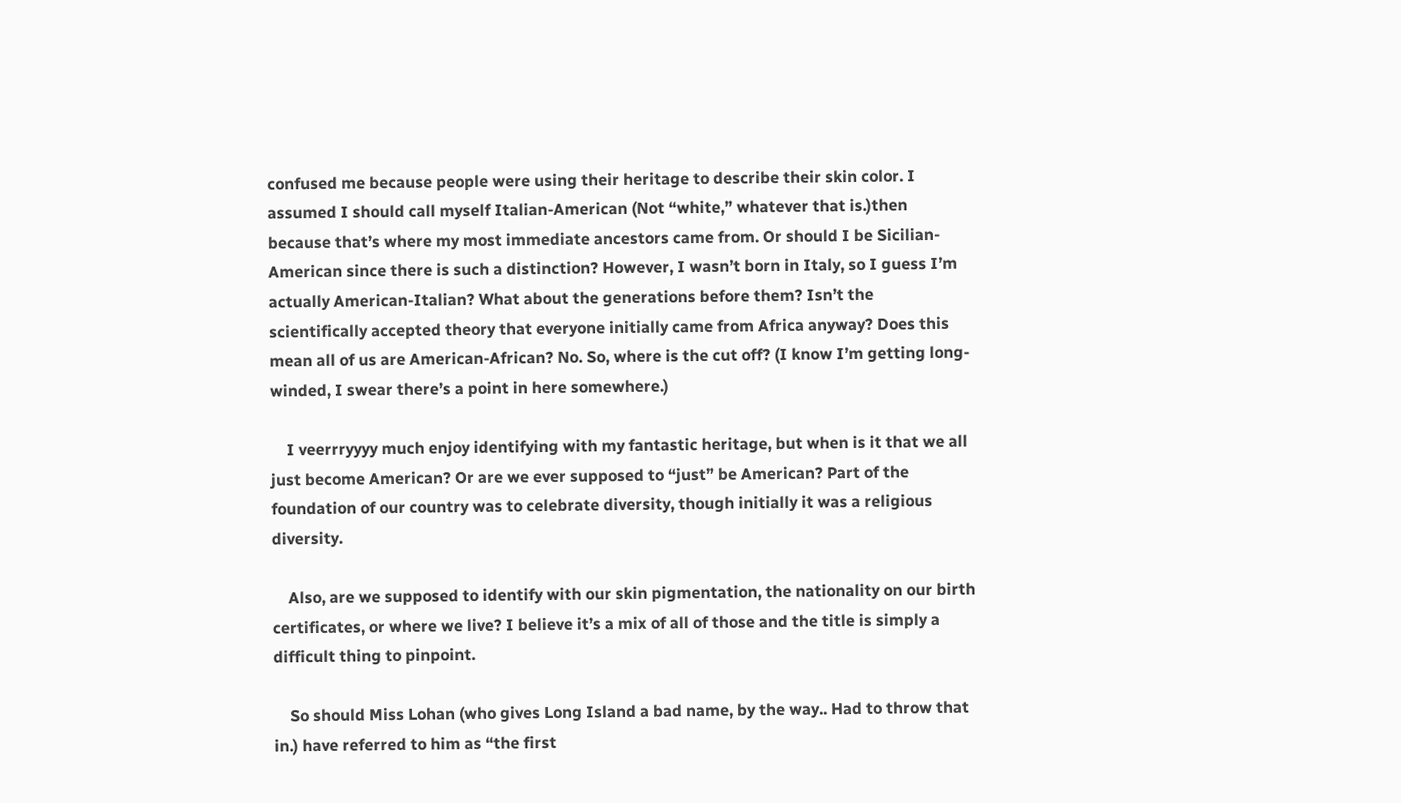confused me because people were using their heritage to describe their skin color. I assumed I should call myself Italian-American (Not “white,” whatever that is.)then because that’s where my most immediate ancestors came from. Or should I be Sicilian-American since there is such a distinction? However, I wasn’t born in Italy, so I guess I’m actually American-Italian? What about the generations before them? Isn’t the scientifically accepted theory that everyone initially came from Africa anyway? Does this mean all of us are American-African? No. So, where is the cut off? (I know I’m getting long-winded, I swear there’s a point in here somewhere.)

    I veerrryyyy much enjoy identifying with my fantastic heritage, but when is it that we all just become American? Or are we ever supposed to “just” be American? Part of the foundation of our country was to celebrate diversity, though initially it was a religious diversity.

    Also, are we supposed to identify with our skin pigmentation, the nationality on our birth certificates, or where we live? I believe it’s a mix of all of those and the title is simply a difficult thing to pinpoint.

    So should Miss Lohan (who gives Long Island a bad name, by the way.. Had to throw that in.) have referred to him as “the first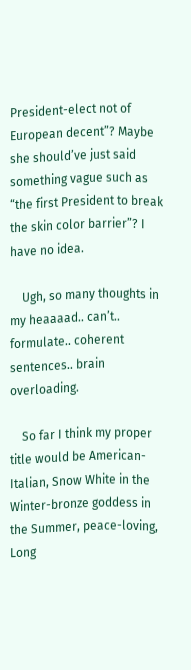President-elect not of European decent”? Maybe she should’ve just said something vague such as “the first President to break the skin color barrier”? I have no idea.

    Ugh, so many thoughts in my heaaaad.. can’t.. formulate.. coherent sentences.. brain overloading.

    So far I think my proper title would be American-Italian, Snow White in the Winter-bronze goddess in the Summer, peace-loving, Long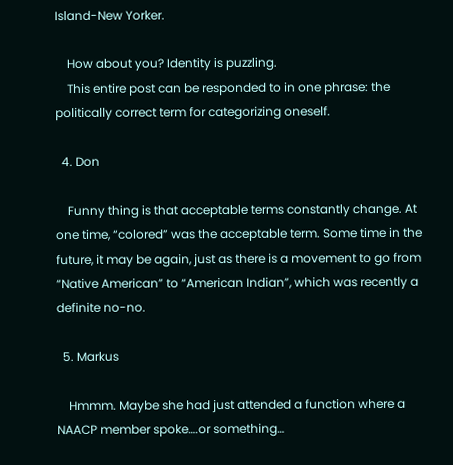Island-New Yorker.

    How about you? Identity is puzzling.
    This entire post can be responded to in one phrase: the politically correct term for categorizing oneself.

  4. Don

    Funny thing is that acceptable terms constantly change. At one time, “colored” was the acceptable term. Some time in the future, it may be again, just as there is a movement to go from “Native American” to “American Indian”, which was recently a definite no-no.

  5. Markus

    Hmmm. Maybe she had just attended a function where a NAACP member spoke….or something…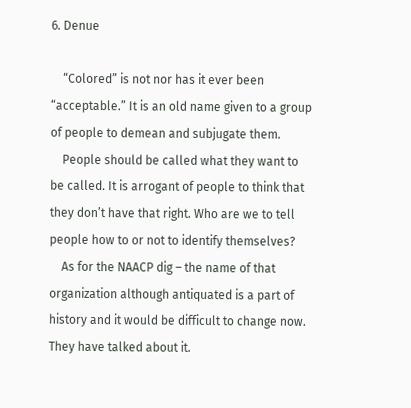6. Denue

    “Colored” is not nor has it ever been “acceptable.” It is an old name given to a group of people to demean and subjugate them.
    People should be called what they want to be called. It is arrogant of people to think that they don’t have that right. Who are we to tell people how to or not to identify themselves?
    As for the NAACP dig – the name of that organization although antiquated is a part of history and it would be difficult to change now. They have talked about it.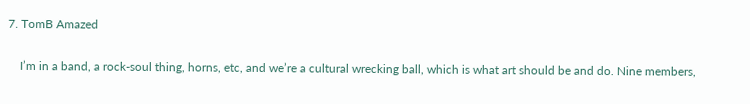7. TomB Amazed

    I’m in a band, a rock-soul thing, horns, etc, and we’re a cultural wrecking ball, which is what art should be and do. Nine members,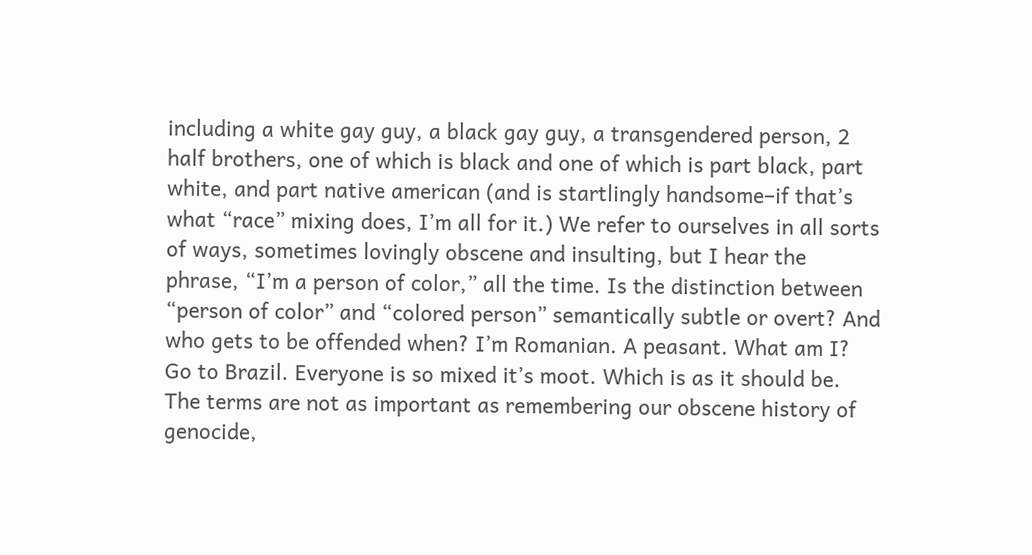including a white gay guy, a black gay guy, a transgendered person, 2 half brothers, one of which is black and one of which is part black, part white, and part native american (and is startlingly handsome–if that’s what “race” mixing does, I’m all for it.) We refer to ourselves in all sorts of ways, sometimes lovingly obscene and insulting, but I hear the phrase, “I’m a person of color,” all the time. Is the distinction between “person of color” and “colored person” semantically subtle or overt? And who gets to be offended when? I’m Romanian. A peasant. What am I? Go to Brazil. Everyone is so mixed it’s moot. Which is as it should be. The terms are not as important as remembering our obscene history of genocide,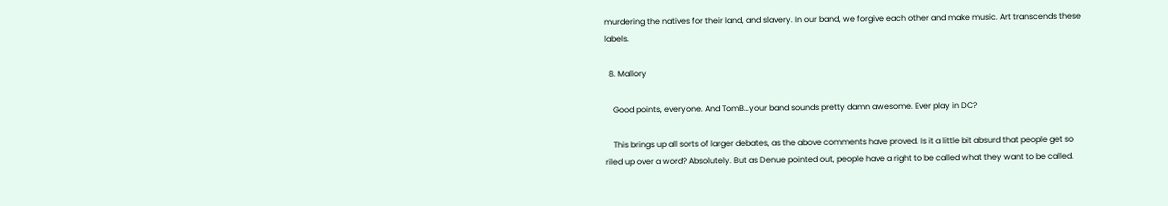murdering the natives for their land, and slavery. In our band, we forgive each other and make music. Art transcends these labels.

  8. Mallory

    Good points, everyone. And TomB…your band sounds pretty damn awesome. Ever play in DC?

    This brings up all sorts of larger debates, as the above comments have proved. Is it a little bit absurd that people get so riled up over a word? Absolutely. But as Denue pointed out, people have a right to be called what they want to be called.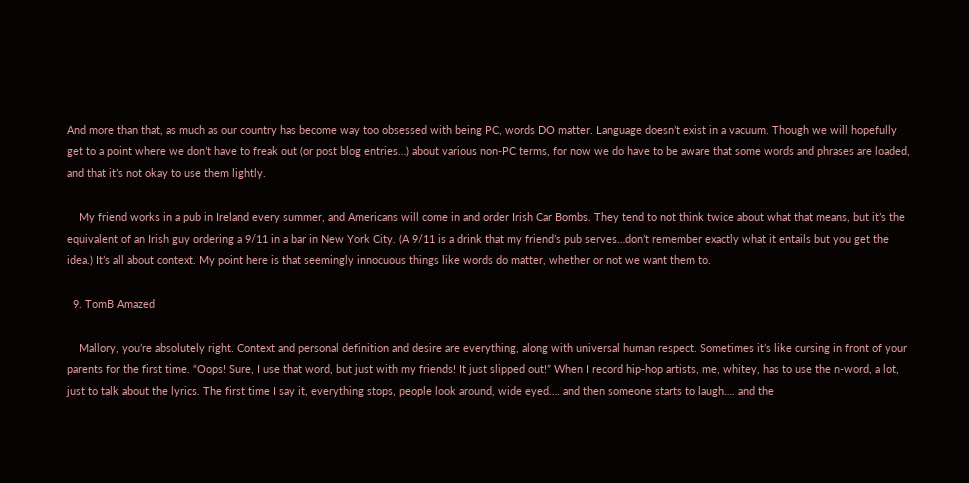And more than that, as much as our country has become way too obsessed with being PC, words DO matter. Language doesn’t exist in a vacuum. Though we will hopefully get to a point where we don’t have to freak out (or post blog entries…) about various non-PC terms, for now we do have to be aware that some words and phrases are loaded, and that it’s not okay to use them lightly.

    My friend works in a pub in Ireland every summer, and Americans will come in and order Irish Car Bombs. They tend to not think twice about what that means, but it’s the equivalent of an Irish guy ordering a 9/11 in a bar in New York City. (A 9/11 is a drink that my friend’s pub serves…don’t remember exactly what it entails but you get the idea.) It’s all about context. My point here is that seemingly innocuous things like words do matter, whether or not we want them to.

  9. TomB Amazed

    Mallory, you’re absolutely right. Context and personal definition and desire are everything, along with universal human respect. Sometimes it’s like cursing in front of your parents for the first time. “Oops! Sure, I use that word, but just with my friends! It just slipped out!” When I record hip-hop artists, me, whitey, has to use the n-word, a lot, just to talk about the lyrics. The first time I say it, everything stops, people look around, wide eyed…. and then someone starts to laugh…. and the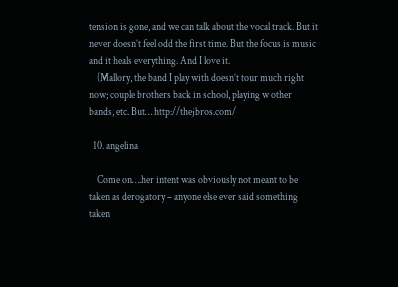tension is gone, and we can talk about the vocal track. But it never doesn’t feel odd the first time. But the focus is music and it heals everything. And I love it.
    (Mallory, the band I play with doesn’t tour much right now; couple brothers back in school, playing w other bands, etc. But… http://thejbros.com/

  10. angelina

    Come on….her intent was obviously not meant to be taken as derogatory – anyone else ever said something taken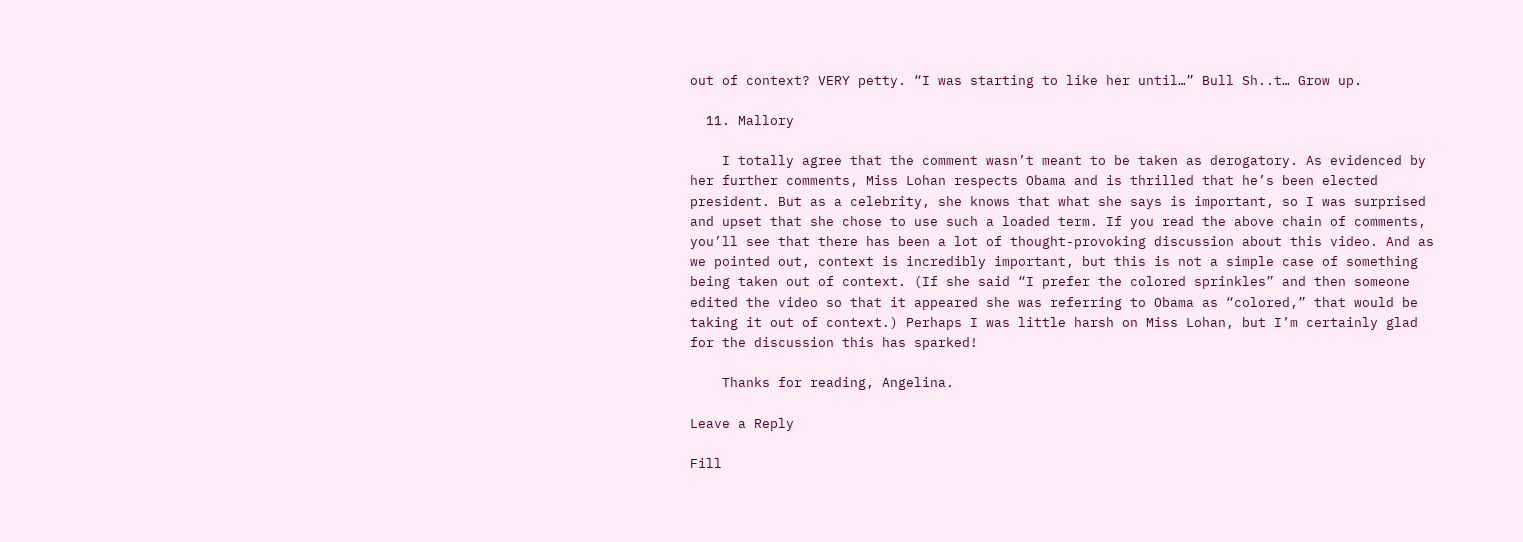out of context? VERY petty. “I was starting to like her until…” Bull Sh..t… Grow up.

  11. Mallory

    I totally agree that the comment wasn’t meant to be taken as derogatory. As evidenced by her further comments, Miss Lohan respects Obama and is thrilled that he’s been elected president. But as a celebrity, she knows that what she says is important, so I was surprised and upset that she chose to use such a loaded term. If you read the above chain of comments, you’ll see that there has been a lot of thought-provoking discussion about this video. And as we pointed out, context is incredibly important, but this is not a simple case of something being taken out of context. (If she said “I prefer the colored sprinkles” and then someone edited the video so that it appeared she was referring to Obama as “colored,” that would be taking it out of context.) Perhaps I was little harsh on Miss Lohan, but I’m certainly glad for the discussion this has sparked!

    Thanks for reading, Angelina.

Leave a Reply

Fill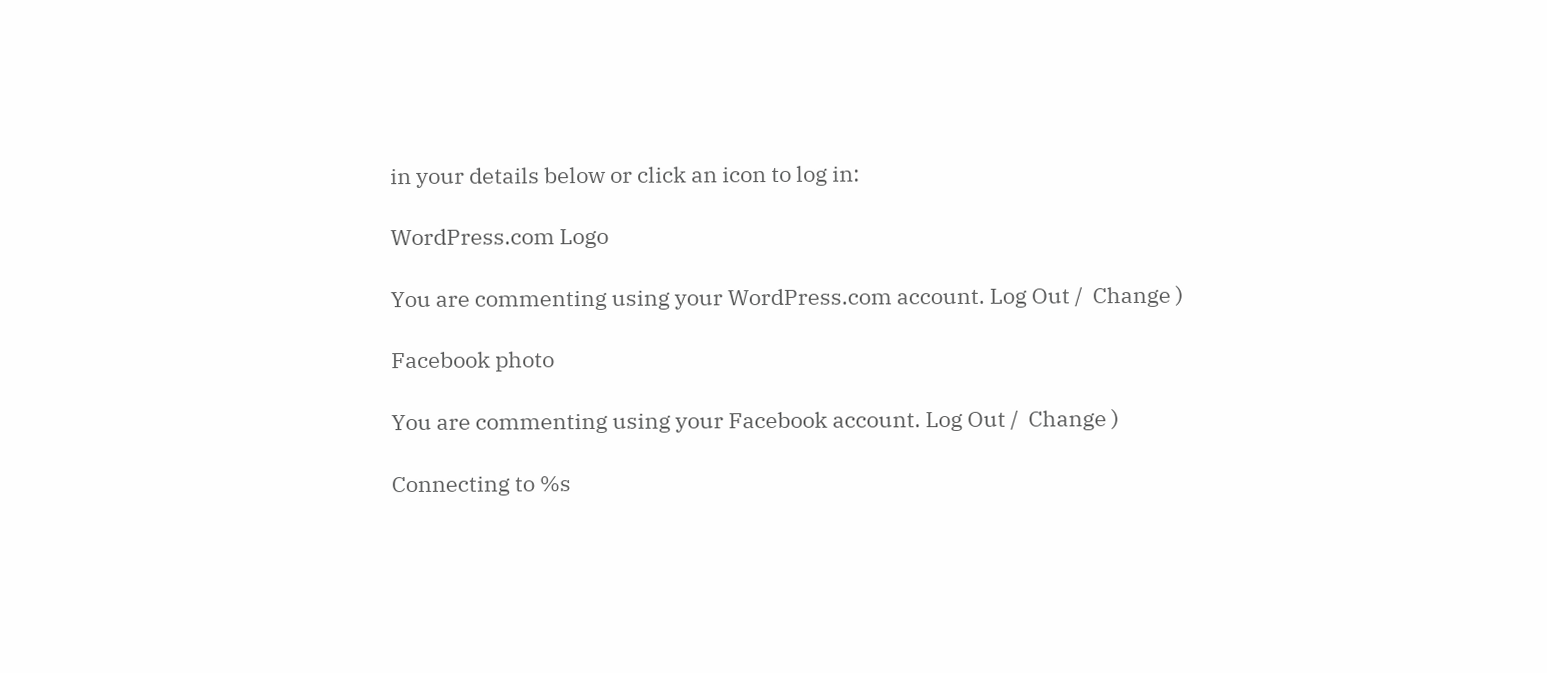in your details below or click an icon to log in:

WordPress.com Logo

You are commenting using your WordPress.com account. Log Out /  Change )

Facebook photo

You are commenting using your Facebook account. Log Out /  Change )

Connecting to %s